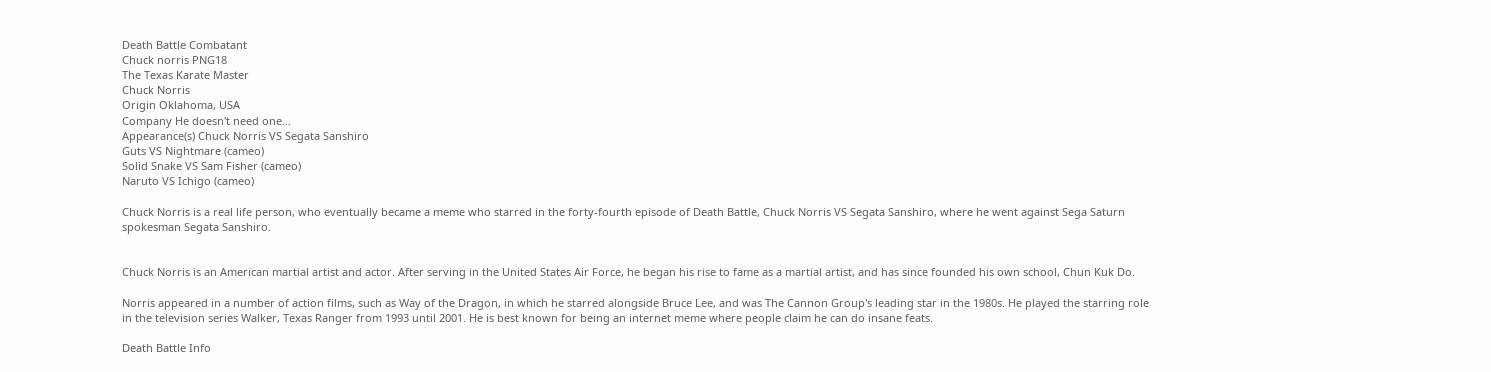Death Battle Combatant
Chuck norris PNG18
The Texas Karate Master
Chuck Norris
Origin Oklahoma, USA
Company He doesn't need one...
Appearance(s) Chuck Norris VS Segata Sanshiro
Guts VS Nightmare (cameo)
Solid Snake VS Sam Fisher (cameo)
Naruto VS Ichigo (cameo)

Chuck Norris is a real life person, who eventually became a meme who starred in the forty-fourth episode of Death Battle, Chuck Norris VS Segata Sanshiro, where he went against Sega Saturn spokesman Segata Sanshiro.


Chuck Norris is an American martial artist and actor. After serving in the United States Air Force, he began his rise to fame as a martial artist, and has since founded his own school, Chun Kuk Do.

Norris appeared in a number of action films, such as Way of the Dragon, in which he starred alongside Bruce Lee, and was The Cannon Group's leading star in the 1980s. He played the starring role in the television series Walker, Texas Ranger from 1993 until 2001. He is best known for being an internet meme where people claim he can do insane feats.

Death Battle Info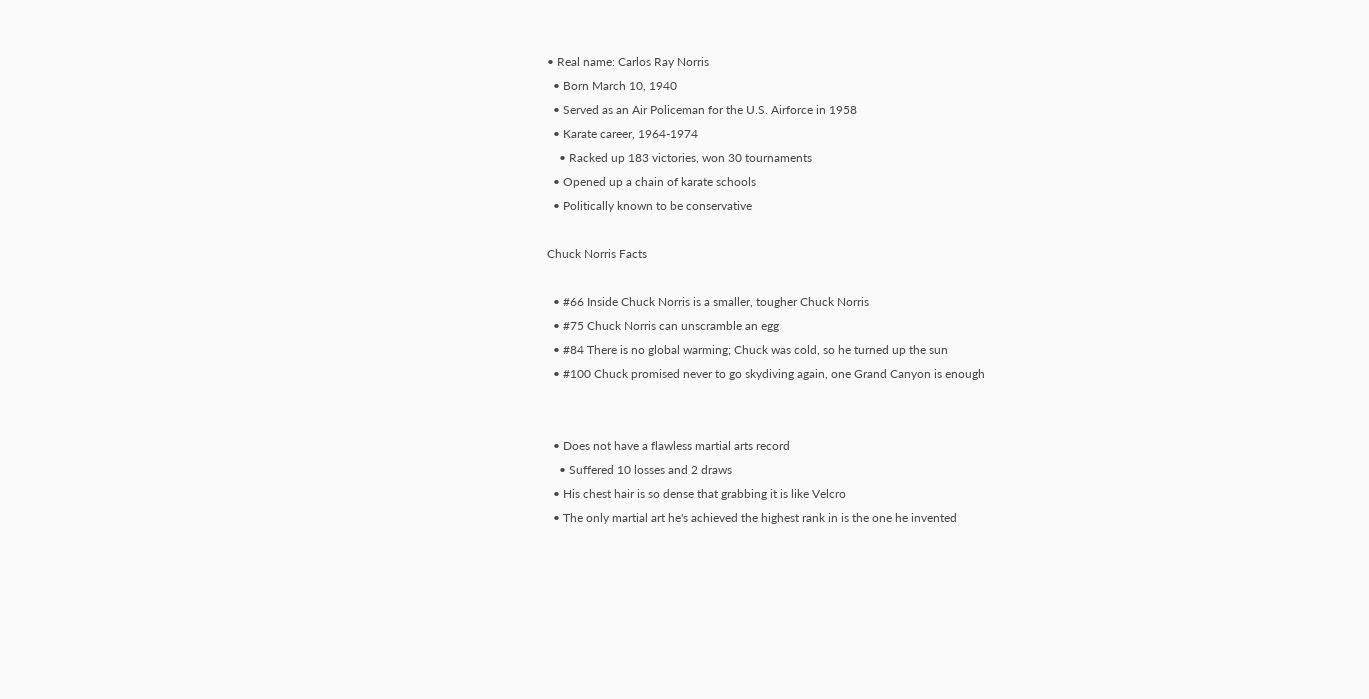• Real name: Carlos Ray Norris
  • Born March 10, 1940
  • Served as an Air Policeman for the U.S. Airforce in 1958
  • Karate career, 1964-1974
    • Racked up 183 victories, won 30 tournaments
  • Opened up a chain of karate schools
  • Politically known to be conservative

Chuck Norris Facts

  • #66 Inside Chuck Norris is a smaller, tougher Chuck Norris
  • #75 Chuck Norris can unscramble an egg
  • #84 There is no global warming; Chuck was cold, so he turned up the sun
  • #100 Chuck promised never to go skydiving again, one Grand Canyon is enough


  • Does not have a flawless martial arts record
    • Suffered 10 losses and 2 draws
  • His chest hair is so dense that grabbing it is like Velcro
  • The only martial art he's achieved the highest rank in is the one he invented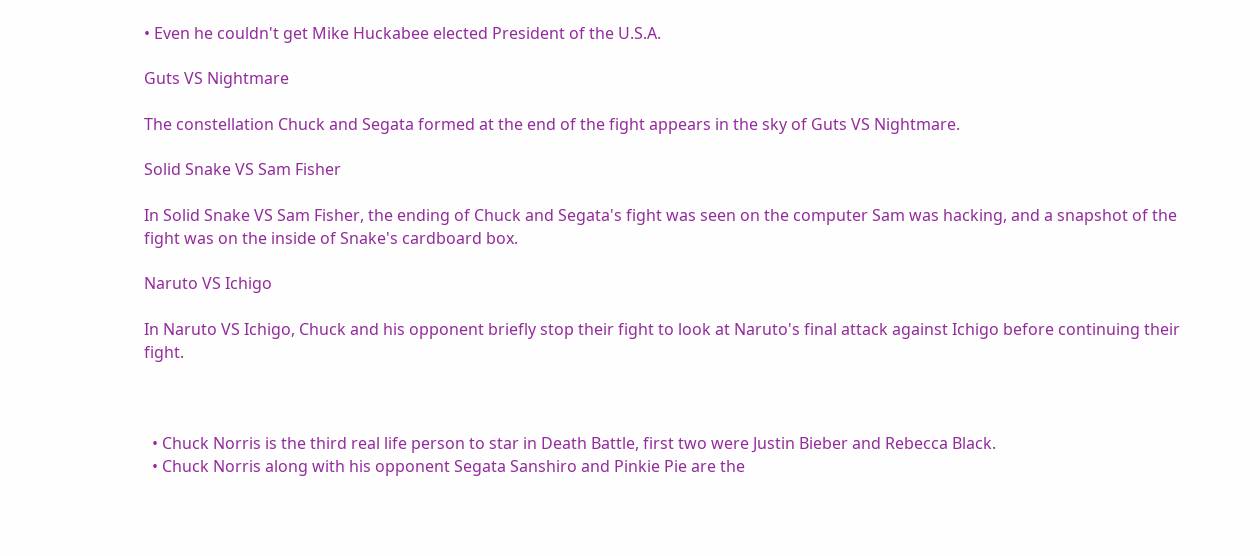• Even he couldn't get Mike Huckabee elected President of the U.S.A.

Guts VS Nightmare

The constellation Chuck and Segata formed at the end of the fight appears in the sky of Guts VS Nightmare.

Solid Snake VS Sam Fisher

In Solid Snake VS Sam Fisher, the ending of Chuck and Segata's fight was seen on the computer Sam was hacking, and a snapshot of the fight was on the inside of Snake's cardboard box.

Naruto VS Ichigo

In Naruto VS Ichigo, Chuck and his opponent briefly stop their fight to look at Naruto's final attack against Ichigo before continuing their fight.



  • Chuck Norris is the third real life person to star in Death Battle, first two were Justin Bieber and Rebecca Black.
  • Chuck Norris along with his opponent Segata Sanshiro and Pinkie Pie are the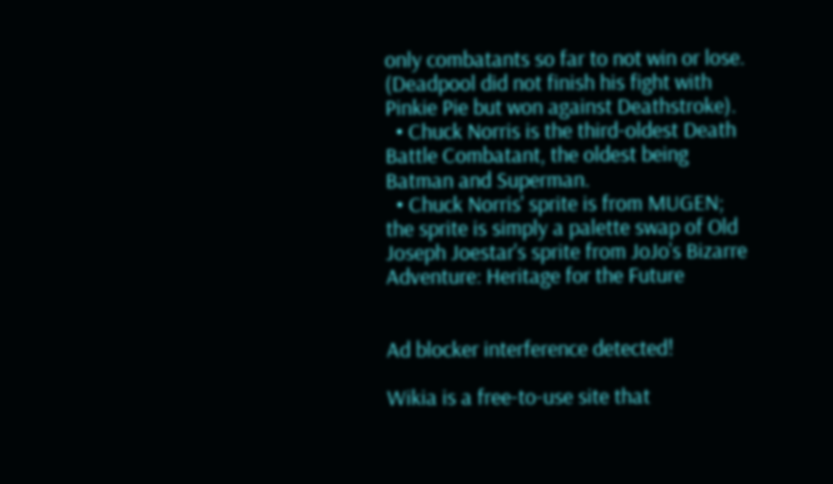only combatants so far to not win or lose. (Deadpool did not finish his fight with Pinkie Pie but won against Deathstroke).
  • Chuck Norris is the third-oldest Death Battle Combatant, the oldest being Batman and Superman.
  • Chuck Norris' sprite is from MUGEN; the sprite is simply a palette swap of Old Joseph Joestar's sprite from JoJo's Bizarre Adventure: Heritage for the Future


Ad blocker interference detected!

Wikia is a free-to-use site that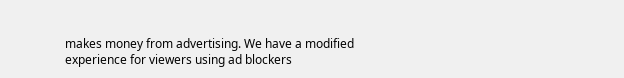makes money from advertising. We have a modified experience for viewers using ad blockers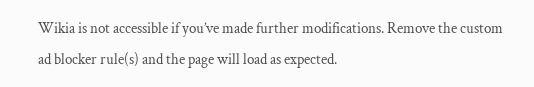Wikia is not accessible if you’ve made further modifications. Remove the custom ad blocker rule(s) and the page will load as expected.